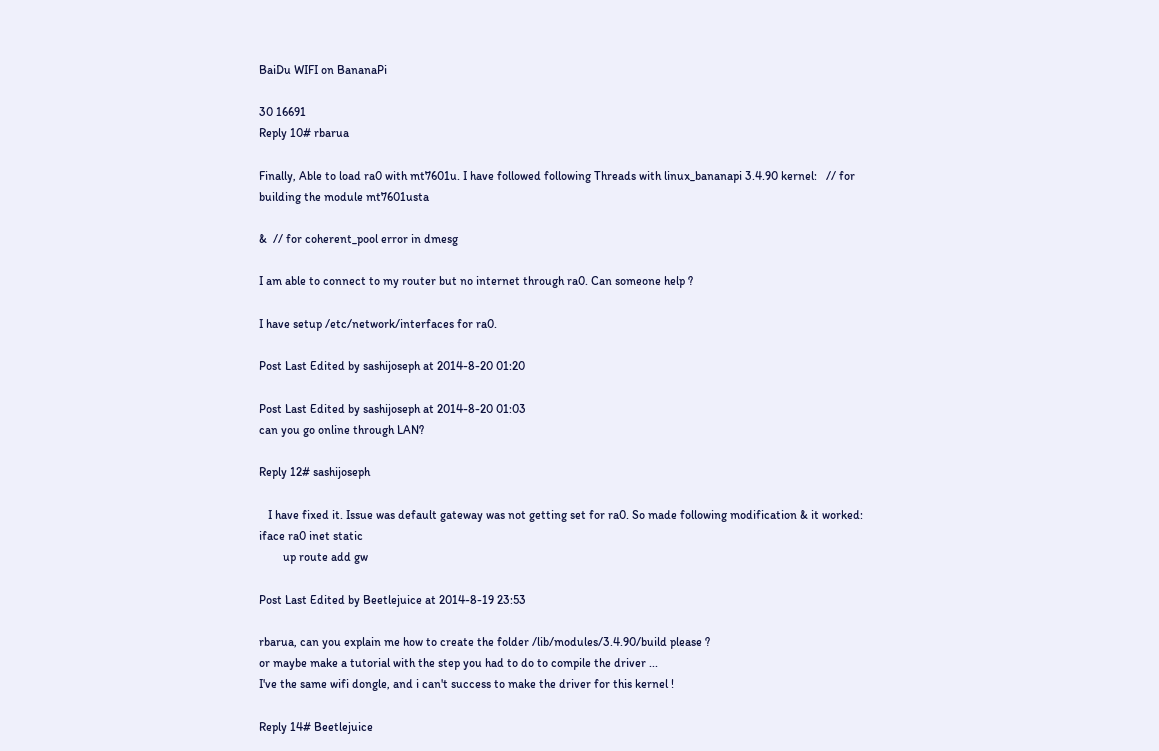BaiDu WIFI on BananaPi

30 16691
Reply 10# rbarua

Finally, Able to load ra0 with mt7601u. I have followed following Threads with linux_bananapi 3.4.90 kernel:   // for building the module mt7601usta

&  // for coherent_pool error in dmesg

I am able to connect to my router but no internet through ra0. Can someone help ?

I have setup /etc/network/interfaces for ra0.

Post Last Edited by sashijoseph at 2014-8-20 01:20

Post Last Edited by sashijoseph at 2014-8-20 01:03
can you go online through LAN?

Reply 12# sashijoseph

   I have fixed it. Issue was default gateway was not getting set for ra0. So made following modification & it worked:
iface ra0 inet static
        up route add gw

Post Last Edited by Beetlejuice at 2014-8-19 23:53

rbarua, can you explain me how to create the folder /lib/modules/3.4.90/build please ?
or maybe make a tutorial with the step you had to do to compile the driver ...
I've the same wifi dongle, and i can't success to make the driver for this kernel !

Reply 14# Beetlejuice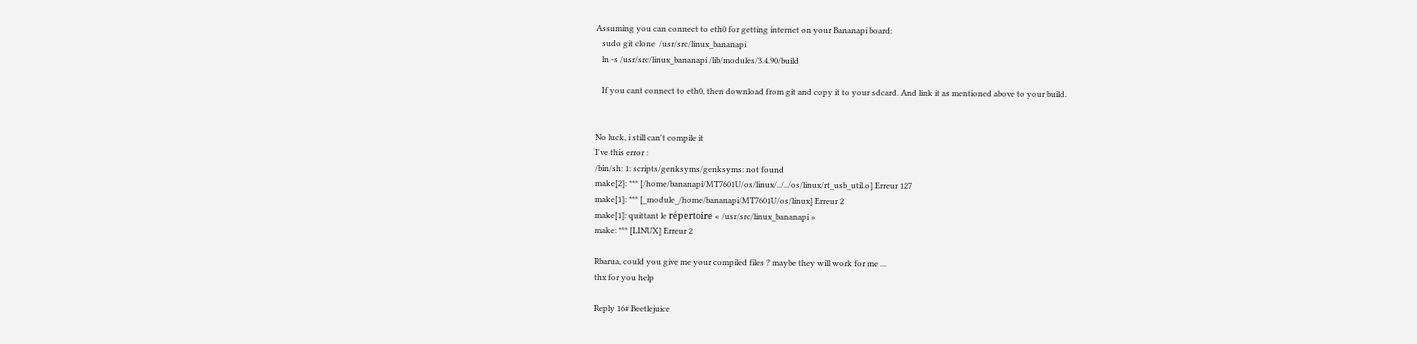Assuming you can connect to eth0 for getting internet on your Bananapi board:
   sudo git clone  /usr/src/linux_bananapi
   ln -s /usr/src/linux_bananapi /lib/modules/3.4.90/build

   If you cant connect to eth0, then download from git and copy it to your sdcard. And link it as mentioned above to your build.


No luck, i still can't compile it
I've this error :
/bin/sh: 1: scripts/genksyms/genksyms: not found
make[2]: *** [/home/bananapi/MT7601U/os/linux/../../os/linux/rt_usb_util.o] Erreur 127
make[1]: *** [_module_/home/bananapi/MT7601U/os/linux] Erreur 2
make[1]: quittant le répertoire « /usr/src/linux_bananapi »
make: *** [LINUX] Erreur 2

Rbarua, could you give me your compiled files ? maybe they will work for me ...
thx for you help

Reply 16# Beetlejuice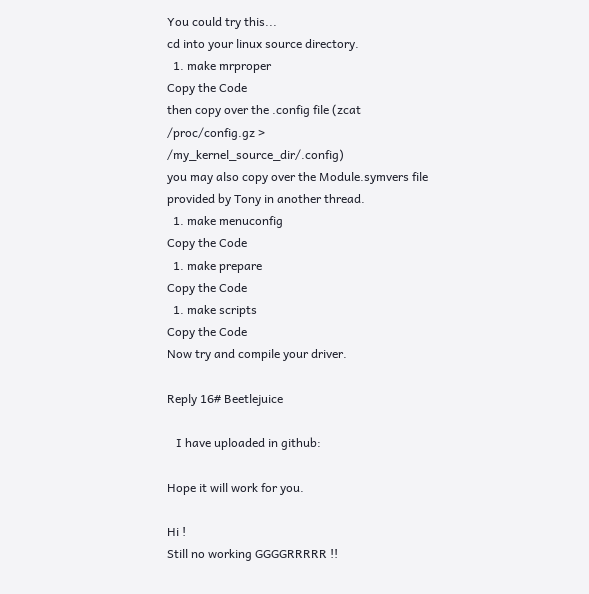You could try this...
cd into your linux source directory.
  1. make mrproper
Copy the Code
then copy over the .config file (zcat /proc/config.gz > /my_kernel_source_dir/.config)
you may also copy over the Module.symvers file provided by Tony in another thread.
  1. make menuconfig
Copy the Code
  1. make prepare
Copy the Code
  1. make scripts
Copy the Code
Now try and compile your driver.

Reply 16# Beetlejuice

   I have uploaded in github:

Hope it will work for you.

Hi !
Still no working GGGGRRRRR !!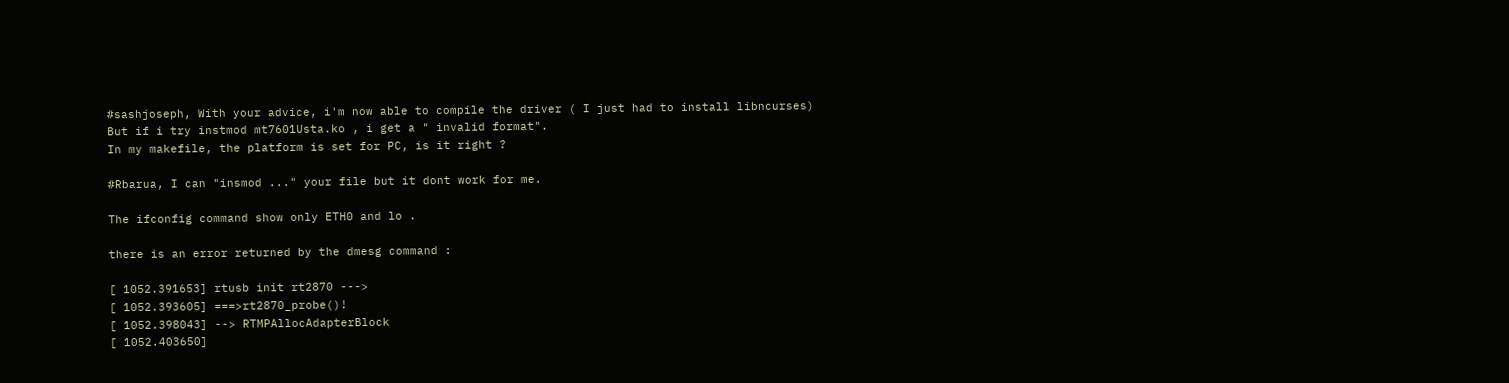#sashjoseph, With your advice, i'm now able to compile the driver ( I just had to install libncurses)
But if i try instmod mt7601Usta.ko , i get a " invalid format".
In my makefile, the platform is set for PC, is it right ?

#Rbarua, I can "insmod ..." your file but it dont work for me.

The ifconfig command show only ETH0 and lo .

there is an error returned by the dmesg command :

[ 1052.391653] rtusb init rt2870 --->
[ 1052.393605] ===>rt2870_probe()!
[ 1052.398043] --> RTMPAllocAdapterBlock
[ 1052.403650]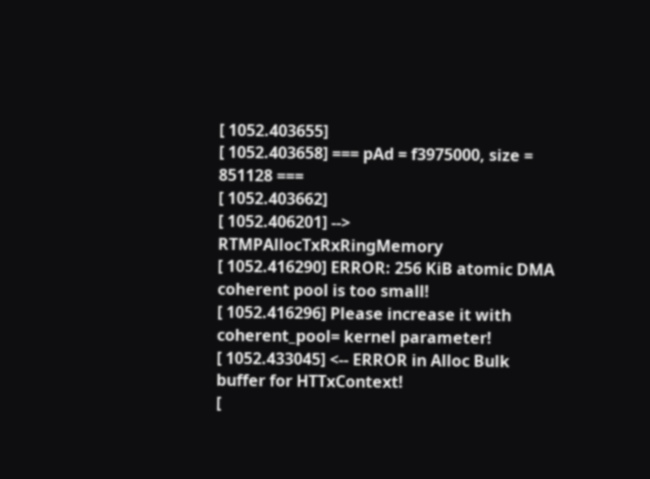[ 1052.403655]
[ 1052.403658] === pAd = f3975000, size = 851128 ===
[ 1052.403662]
[ 1052.406201] --> RTMPAllocTxRxRingMemory
[ 1052.416290] ERROR: 256 KiB atomic DMA coherent pool is too small!
[ 1052.416296] Please increase it with coherent_pool= kernel parameter!
[ 1052.433045] <-- ERROR in Alloc Bulk buffer for HTTxContext!
[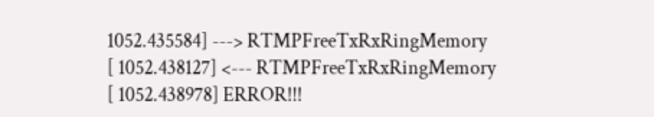1052.435584] ---> RTMPFreeTxRxRingMemory
[ 1052.438127] <--- RTMPFreeTxRxRingMemory
[ 1052.438978] ERROR!!!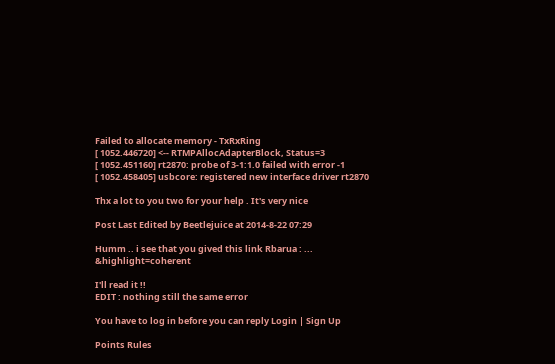Failed to allocate memory - TxRxRing
[ 1052.446720] <-- RTMPAllocAdapterBlock, Status=3
[ 1052.451160] rt2870: probe of 3-1:1.0 failed with error -1
[ 1052.458405] usbcore: registered new interface driver rt2870

Thx a lot to you two for your help . It's very nice

Post Last Edited by Beetlejuice at 2014-8-22 07:29

Humm .. i see that you gived this link Rbarua : ... &highlight=coherent

I'll read it !!
EDIT : nothing still the same error

You have to log in before you can reply Login | Sign Up

Points Rules